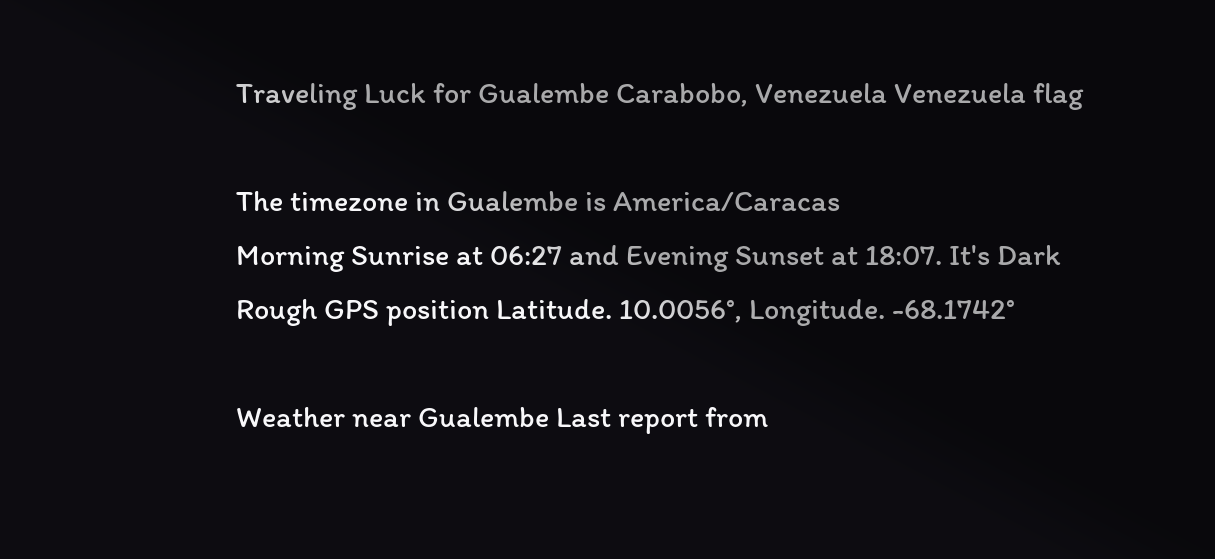Traveling Luck for Gualembe Carabobo, Venezuela Venezuela flag

The timezone in Gualembe is America/Caracas
Morning Sunrise at 06:27 and Evening Sunset at 18:07. It's Dark
Rough GPS position Latitude. 10.0056°, Longitude. -68.1742°

Weather near Gualembe Last report from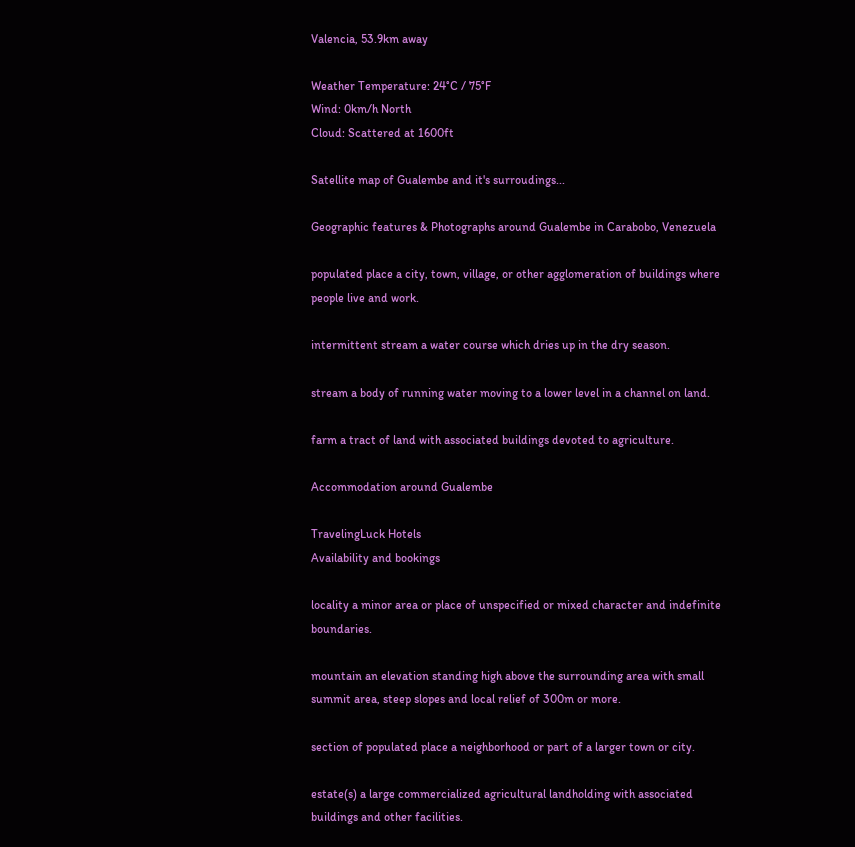Valencia, 53.9km away

Weather Temperature: 24°C / 75°F
Wind: 0km/h North
Cloud: Scattered at 1600ft

Satellite map of Gualembe and it's surroudings...

Geographic features & Photographs around Gualembe in Carabobo, Venezuela

populated place a city, town, village, or other agglomeration of buildings where people live and work.

intermittent stream a water course which dries up in the dry season.

stream a body of running water moving to a lower level in a channel on land.

farm a tract of land with associated buildings devoted to agriculture.

Accommodation around Gualembe

TravelingLuck Hotels
Availability and bookings

locality a minor area or place of unspecified or mixed character and indefinite boundaries.

mountain an elevation standing high above the surrounding area with small summit area, steep slopes and local relief of 300m or more.

section of populated place a neighborhood or part of a larger town or city.

estate(s) a large commercialized agricultural landholding with associated buildings and other facilities.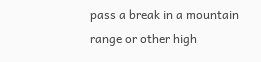pass a break in a mountain range or other high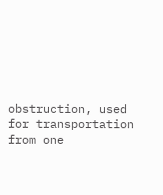obstruction, used for transportation from one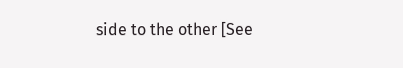side to the other [See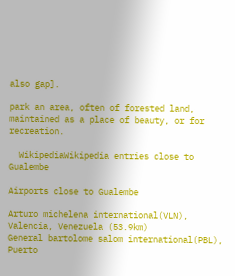also gap].

park an area, often of forested land, maintained as a place of beauty, or for recreation.

  WikipediaWikipedia entries close to Gualembe

Airports close to Gualembe

Arturo michelena international(VLN), Valencia, Venezuela (53.9km)
General bartolome salom international(PBL), Puerto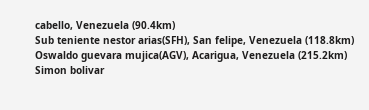cabello, Venezuela (90.4km)
Sub teniente nestor arias(SFH), San felipe, Venezuela (118.8km)
Oswaldo guevara mujica(AGV), Acarigua, Venezuela (215.2km)
Simon bolivar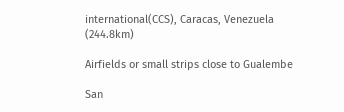international(CCS), Caracas, Venezuela (244.8km)

Airfields or small strips close to Gualembe

San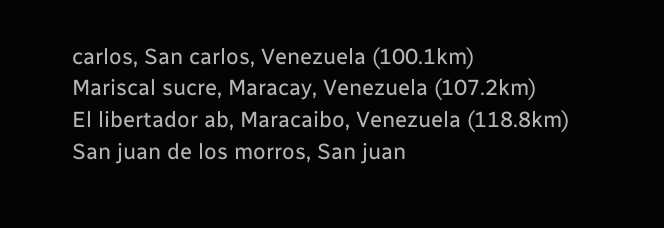carlos, San carlos, Venezuela (100.1km)
Mariscal sucre, Maracay, Venezuela (107.2km)
El libertador ab, Maracaibo, Venezuela (118.8km)
San juan de los morros, San juan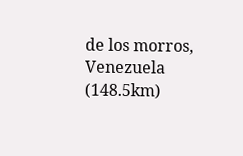de los morros, Venezuela (148.5km)